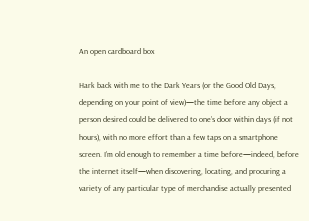An open cardboard box

Hark back with me to the Dark Years (or the Good Old Days, depending on your point of view)—the time before any object a person desired could be delivered to one’s door within days (if not hours), with no more effort than a few taps on a smartphone screen. I’m old enough to remember a time before—indeed, before the internet itself—when discovering, locating, and procuring a variety of any particular type of merchandise actually presented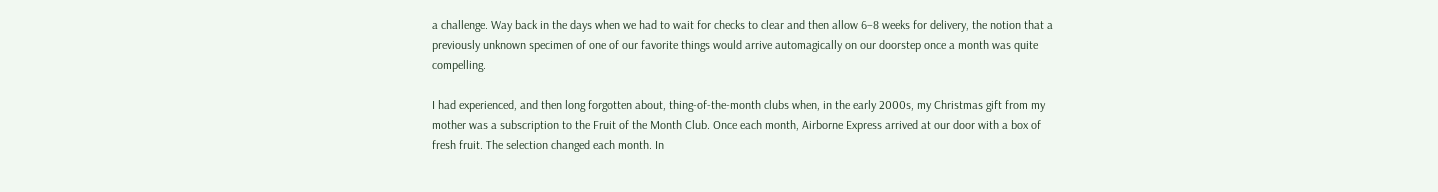a challenge. Way back in the days when we had to wait for checks to clear and then allow 6–8 weeks for delivery, the notion that a previously unknown specimen of one of our favorite things would arrive automagically on our doorstep once a month was quite compelling.

I had experienced, and then long forgotten about, thing-of-the-month clubs when, in the early 2000s, my Christmas gift from my mother was a subscription to the Fruit of the Month Club. Once each month, Airborne Express arrived at our door with a box of fresh fruit. The selection changed each month. In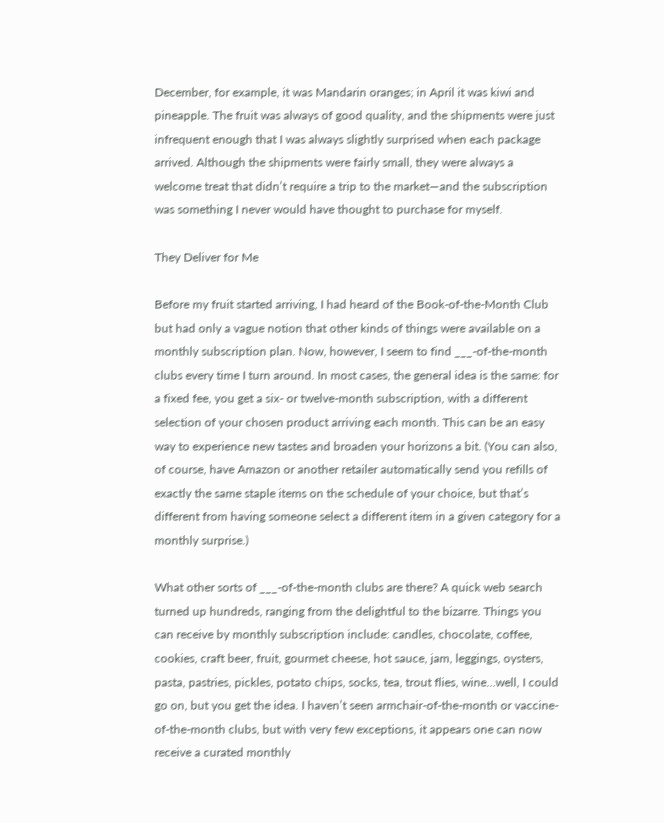December, for example, it was Mandarin oranges; in April it was kiwi and pineapple. The fruit was always of good quality, and the shipments were just infrequent enough that I was always slightly surprised when each package arrived. Although the shipments were fairly small, they were always a welcome treat that didn’t require a trip to the market—and the subscription was something I never would have thought to purchase for myself.

They Deliver for Me

Before my fruit started arriving, I had heard of the Book-of-the-Month Club but had only a vague notion that other kinds of things were available on a monthly subscription plan. Now, however, I seem to find ___-of-the-month clubs every time I turn around. In most cases, the general idea is the same: for a fixed fee, you get a six- or twelve-month subscription, with a different selection of your chosen product arriving each month. This can be an easy way to experience new tastes and broaden your horizons a bit. (You can also, of course, have Amazon or another retailer automatically send you refills of exactly the same staple items on the schedule of your choice, but that’s different from having someone select a different item in a given category for a monthly surprise.)

What other sorts of ___-of-the-month clubs are there? A quick web search turned up hundreds, ranging from the delightful to the bizarre. Things you can receive by monthly subscription include: candles, chocolate, coffee, cookies, craft beer, fruit, gourmet cheese, hot sauce, jam, leggings, oysters, pasta, pastries, pickles, potato chips, socks, tea, trout flies, wine…well, I could go on, but you get the idea. I haven’t seen armchair-of-the-month or vaccine-of-the-month clubs, but with very few exceptions, it appears one can now receive a curated monthly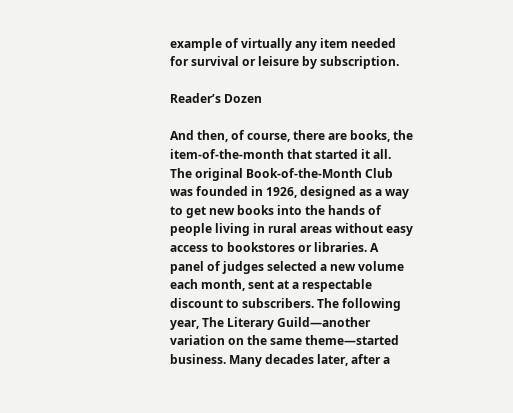example of virtually any item needed for survival or leisure by subscription.

Reader’s Dozen

And then, of course, there are books, the item-of-the-month that started it all. The original Book-of-the-Month Club was founded in 1926, designed as a way to get new books into the hands of people living in rural areas without easy access to bookstores or libraries. A panel of judges selected a new volume each month, sent at a respectable discount to subscribers. The following year, The Literary Guild—another variation on the same theme—started business. Many decades later, after a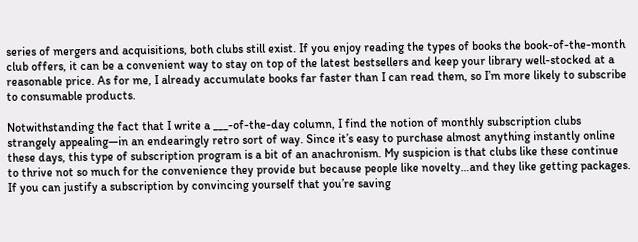series of mergers and acquisitions, both clubs still exist. If you enjoy reading the types of books the book-of-the-month club offers, it can be a convenient way to stay on top of the latest bestsellers and keep your library well-stocked at a reasonable price. As for me, I already accumulate books far faster than I can read them, so I’m more likely to subscribe to consumable products.

Notwithstanding the fact that I write a ___-of-the-day column, I find the notion of monthly subscription clubs strangely appealing—in an endearingly retro sort of way. Since it’s easy to purchase almost anything instantly online these days, this type of subscription program is a bit of an anachronism. My suspicion is that clubs like these continue to thrive not so much for the convenience they provide but because people like novelty…and they like getting packages. If you can justify a subscription by convincing yourself that you’re saving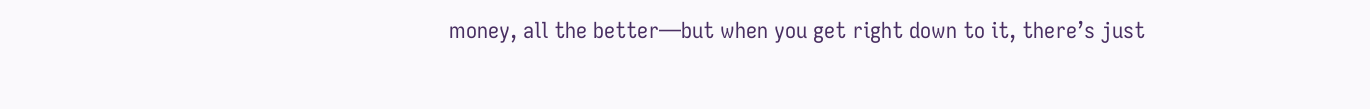money, all the better—but when you get right down to it, there’s just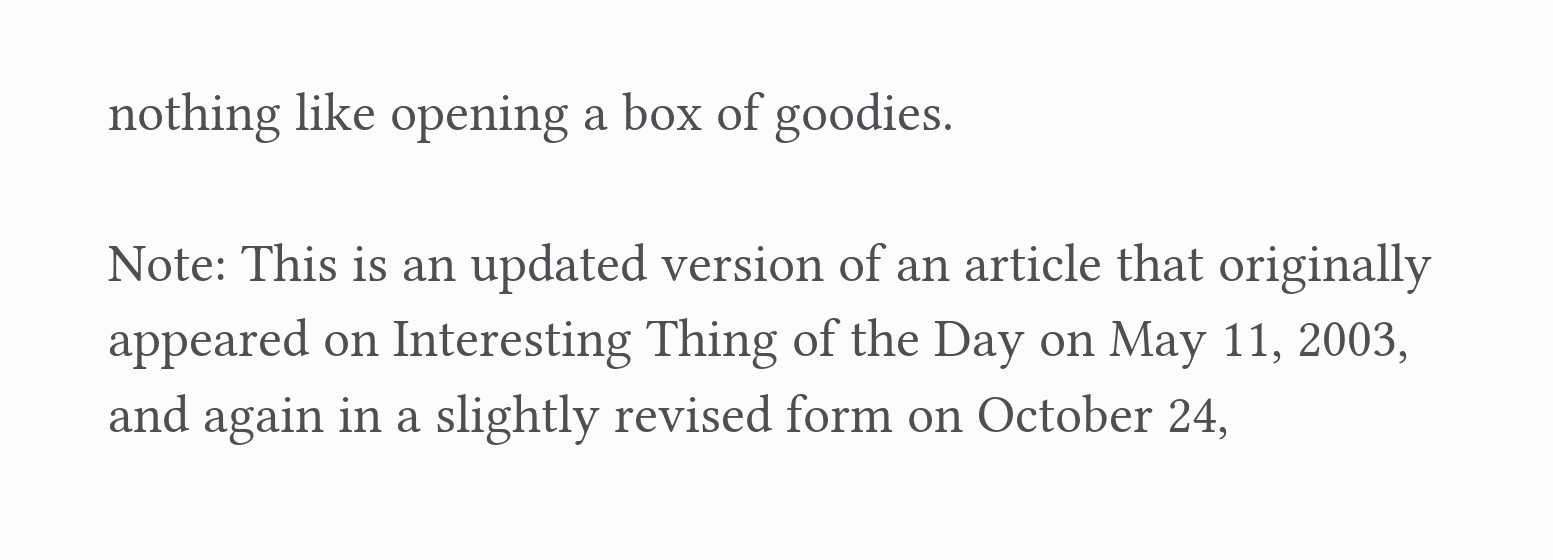nothing like opening a box of goodies.

Note: This is an updated version of an article that originally appeared on Interesting Thing of the Day on May 11, 2003, and again in a slightly revised form on October 24,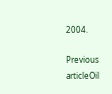2004.

Previous articleOil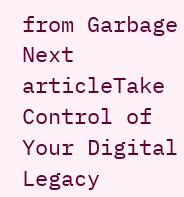from Garbage
Next articleTake Control of Your Digital Legacy